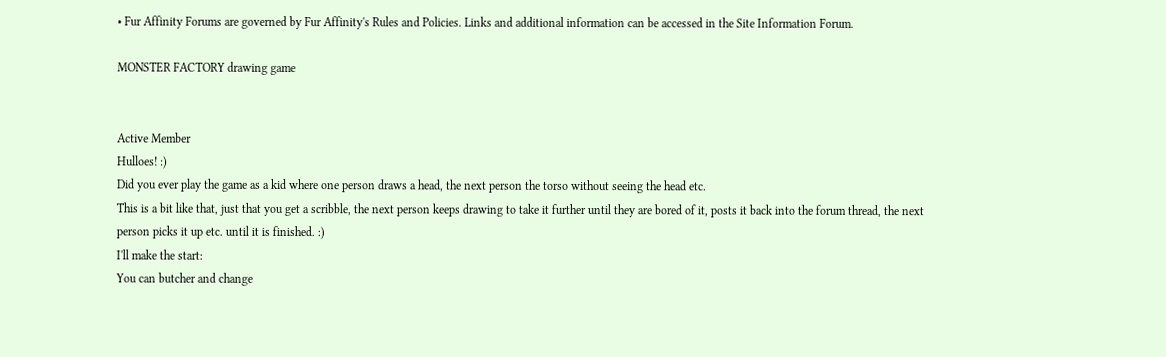• Fur Affinity Forums are governed by Fur Affinity's Rules and Policies. Links and additional information can be accessed in the Site Information Forum.

MONSTER FACTORY drawing game


Active Member
Hulloes! :)
Did you ever play the game as a kid where one person draws a head, the next person the torso without seeing the head etc.
This is a bit like that, just that you get a scribble, the next person keeps drawing to take it further until they are bored of it, posts it back into the forum thread, the next person picks it up etc. until it is finished. :)
I'll make the start:
You can butcher and change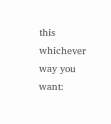this whichever way you want: